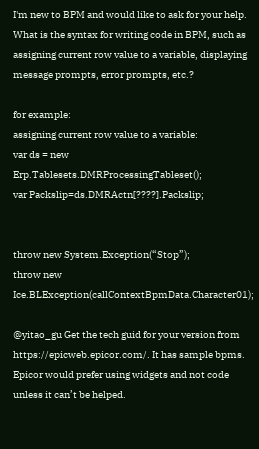I'm new to BPM and would like to ask for your help. What is the syntax for writing code in BPM, such as assigning current row value to a variable, displaying message prompts, error prompts, etc.?

for example:
assigning current row value to a variable:
var ds = new Erp.Tablesets.DMRProcessingTableset();
var Packslip=ds.DMRActn[????].Packslip;


throw new System.Exception(“Stop”);
throw new Ice.BLException(callContextBpmData.Character01);

@yitao_gu Get the tech guid for your version from https://epicweb.epicor.com/. It has sample bpms. Epicor would prefer using widgets and not code unless it can’t be helped.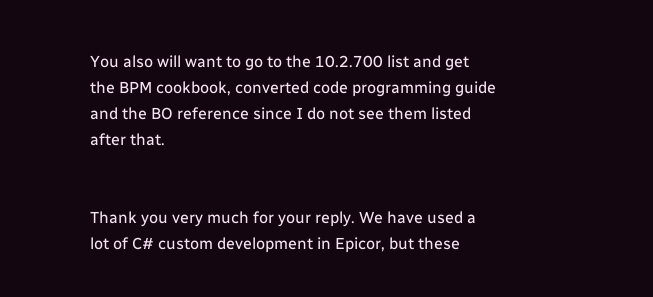You also will want to go to the 10.2.700 list and get the BPM cookbook, converted code programming guide and the BO reference since I do not see them listed after that.


Thank you very much for your reply. We have used a lot of C# custom development in Epicor, but these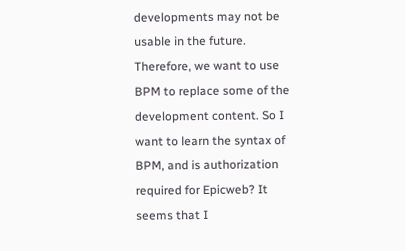developments may not be usable in the future. Therefore, we want to use BPM to replace some of the development content. So I want to learn the syntax of BPM, and is authorization required for Epicweb? It seems that I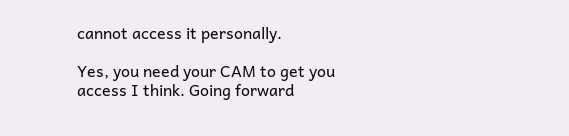cannot access it personally.

Yes, you need your CAM to get you access I think. Going forward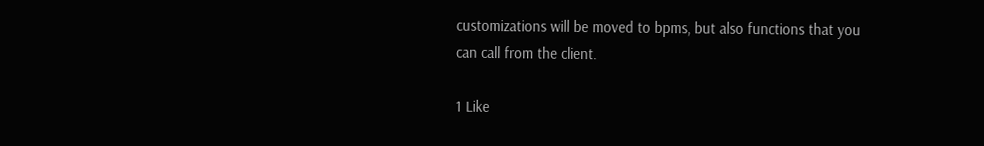customizations will be moved to bpms, but also functions that you can call from the client.

1 Like